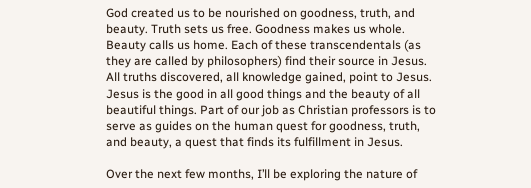God created us to be nourished on goodness, truth, and beauty. Truth sets us free. Goodness makes us whole. Beauty calls us home. Each of these transcendentals (as they are called by philosophers) find their source in Jesus. All truths discovered, all knowledge gained, point to Jesus. Jesus is the good in all good things and the beauty of all beautiful things. Part of our job as Christian professors is to serve as guides on the human quest for goodness, truth, and beauty, a quest that finds its fulfillment in Jesus.

Over the next few months, I’ll be exploring the nature of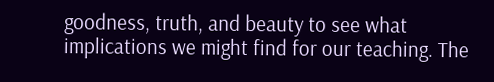goodness, truth, and beauty to see what implications we might find for our teaching. The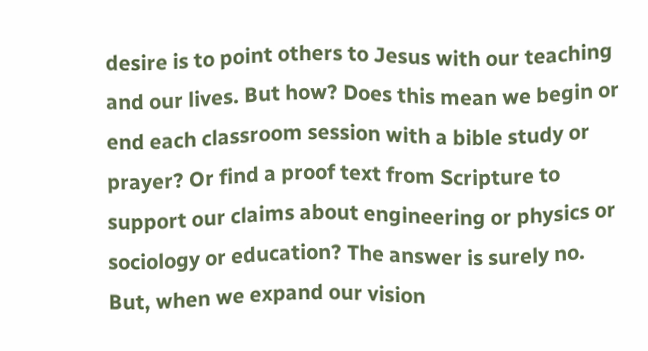desire is to point others to Jesus with our teaching and our lives. But how? Does this mean we begin or end each classroom session with a bible study or prayer? Or find a proof text from Scripture to support our claims about engineering or physics or sociology or education? The answer is surely no. But, when we expand our vision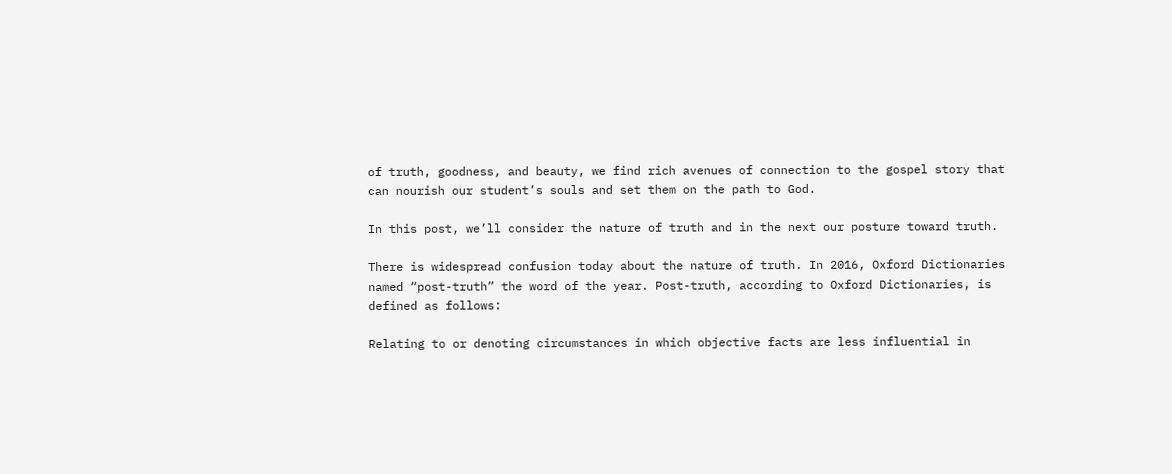of truth, goodness, and beauty, we find rich avenues of connection to the gospel story that can nourish our student’s souls and set them on the path to God.

In this post, we’ll consider the nature of truth and in the next our posture toward truth.

There is widespread confusion today about the nature of truth. In 2016, Oxford Dictionaries named “post-truth” the word of the year. Post-truth, according to Oxford Dictionaries, is defined as follows:

Relating to or denoting circumstances in which objective facts are less influential in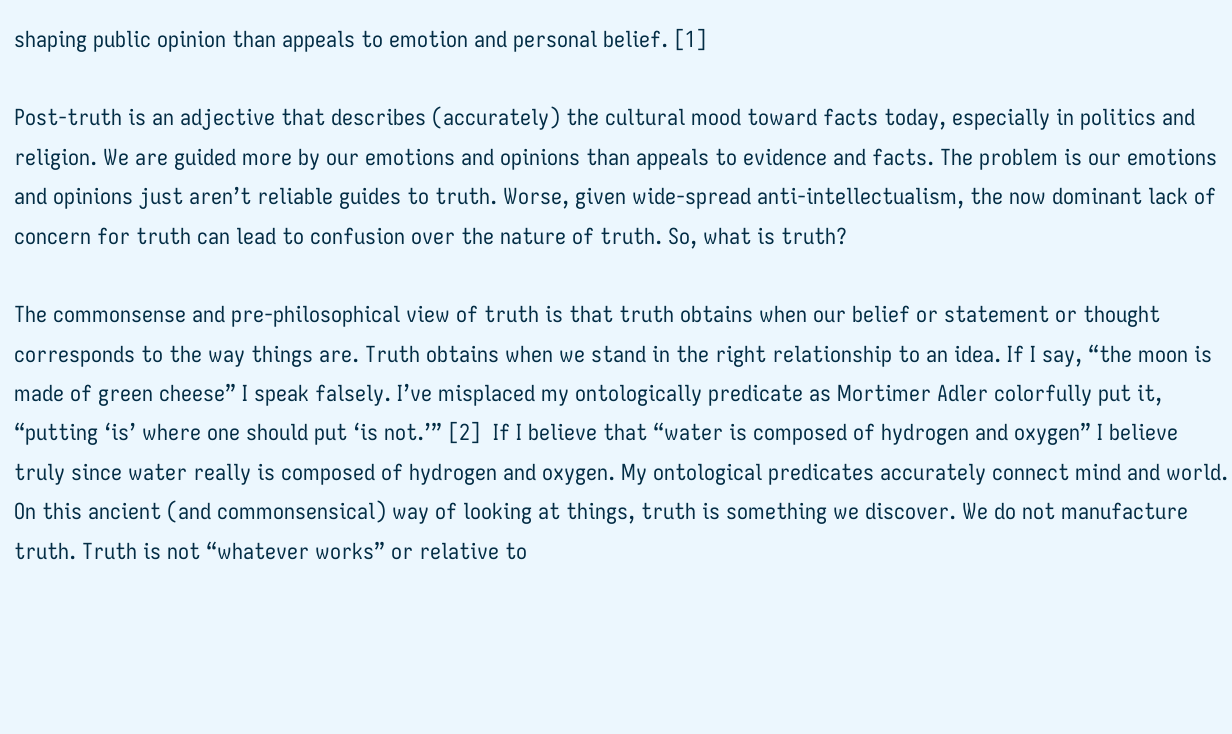shaping public opinion than appeals to emotion and personal belief. [1]

Post-truth is an adjective that describes (accurately) the cultural mood toward facts today, especially in politics and religion. We are guided more by our emotions and opinions than appeals to evidence and facts. The problem is our emotions and opinions just aren’t reliable guides to truth. Worse, given wide-spread anti-intellectualism, the now dominant lack of concern for truth can lead to confusion over the nature of truth. So, what is truth?

The commonsense and pre-philosophical view of truth is that truth obtains when our belief or statement or thought corresponds to the way things are. Truth obtains when we stand in the right relationship to an idea. If I say, “the moon is made of green cheese” I speak falsely. I’ve misplaced my ontologically predicate as Mortimer Adler colorfully put it, “putting ‘is’ where one should put ‘is not.’” [2]  If I believe that “water is composed of hydrogen and oxygen” I believe truly since water really is composed of hydrogen and oxygen. My ontological predicates accurately connect mind and world. On this ancient (and commonsensical) way of looking at things, truth is something we discover. We do not manufacture truth. Truth is not “whatever works” or relative to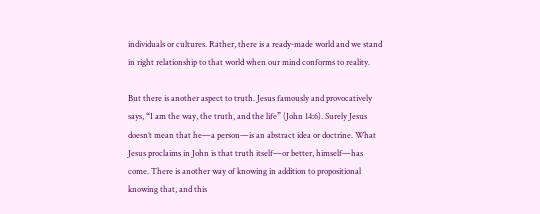individuals or cultures. Rather, there is a ready-made world and we stand in right relationship to that world when our mind conforms to reality.

But there is another aspect to truth. Jesus famously and provocatively says, “I am the way, the truth, and the life” (John 14:6). Surely Jesus doesn’t mean that he—a person—is an abstract idea or doctrine. What Jesus proclaims in John is that truth itself—or better, himself—has come. There is another way of knowing in addition to propositional knowing that, and this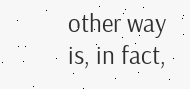other way is, in fact,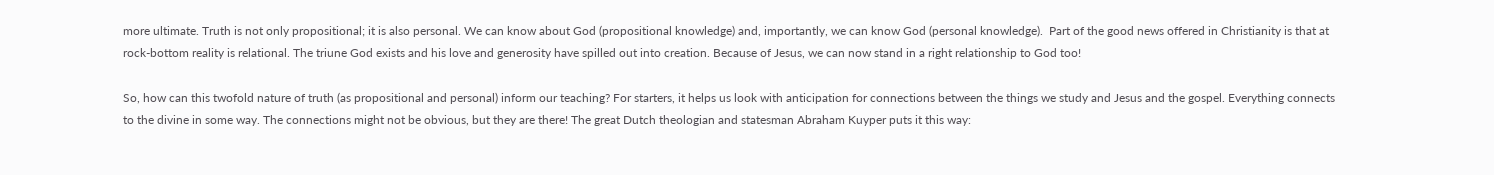more ultimate. Truth is not only propositional; it is also personal. We can know about God (propositional knowledge) and, importantly, we can know God (personal knowledge).  Part of the good news offered in Christianity is that at rock-bottom reality is relational. The triune God exists and his love and generosity have spilled out into creation. Because of Jesus, we can now stand in a right relationship to God too!

So, how can this twofold nature of truth (as propositional and personal) inform our teaching? For starters, it helps us look with anticipation for connections between the things we study and Jesus and the gospel. Everything connects to the divine in some way. The connections might not be obvious, but they are there! The great Dutch theologian and statesman Abraham Kuyper puts it this way: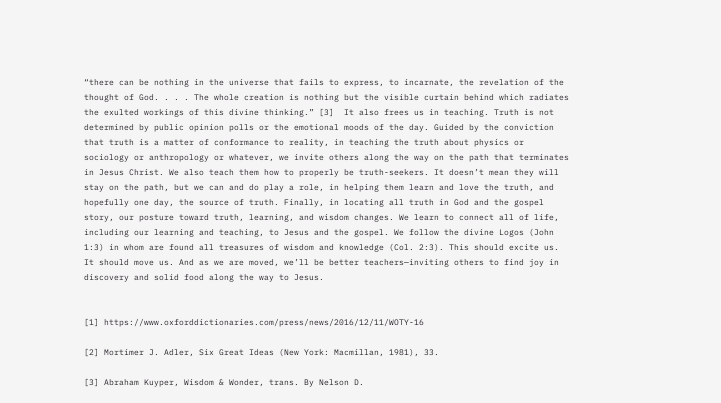“there can be nothing in the universe that fails to express, to incarnate, the revelation of the thought of God. . . . The whole creation is nothing but the visible curtain behind which radiates the exulted workings of this divine thinking.” [3]  It also frees us in teaching. Truth is not determined by public opinion polls or the emotional moods of the day. Guided by the conviction that truth is a matter of conformance to reality, in teaching the truth about physics or sociology or anthropology or whatever, we invite others along the way on the path that terminates in Jesus Christ. We also teach them how to properly be truth-seekers. It doesn’t mean they will stay on the path, but we can and do play a role, in helping them learn and love the truth, and hopefully one day, the source of truth. Finally, in locating all truth in God and the gospel story, our posture toward truth, learning, and wisdom changes. We learn to connect all of life, including our learning and teaching, to Jesus and the gospel. We follow the divine Logos (John 1:3) in whom are found all treasures of wisdom and knowledge (Col. 2:3). This should excite us. It should move us. And as we are moved, we’ll be better teachers—inviting others to find joy in discovery and solid food along the way to Jesus.


[1] https://www.oxforddictionaries.com/press/news/2016/12/11/WOTY-16

[2] Mortimer J. Adler, Six Great Ideas (New York: Macmillan, 1981), 33.

[3] Abraham Kuyper, Wisdom & Wonder, trans. By Nelson D.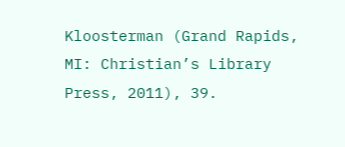Kloosterman (Grand Rapids, MI: Christian’s Library Press, 2011), 39.